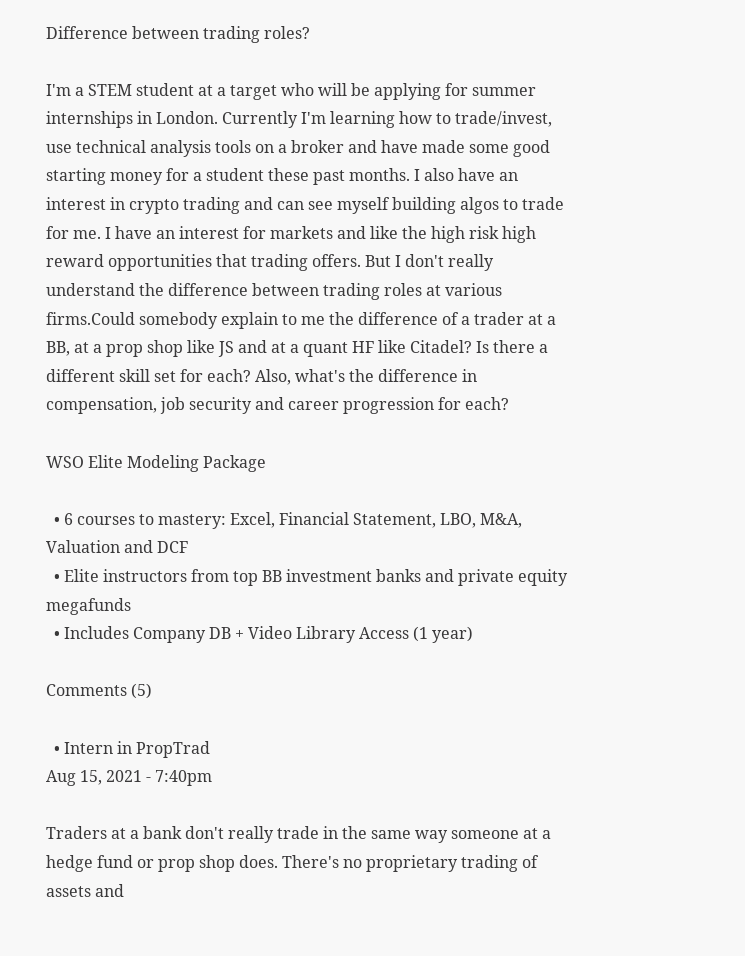Difference between trading roles?

I'm a STEM student at a target who will be applying for summer internships in London. Currently I'm learning how to trade/invest, use technical analysis tools on a broker and have made some good starting money for a student these past months. I also have an interest in crypto trading and can see myself building algos to trade for me. I have an interest for markets and like the high risk high reward opportunities that trading offers. But I don't really understand the difference between trading roles at various firms.Could somebody explain to me the difference of a trader at a BB, at a prop shop like JS and at a quant HF like Citadel? Is there a different skill set for each? Also, what's the difference in compensation, job security and career progression for each?

WSO Elite Modeling Package

  • 6 courses to mastery: Excel, Financial Statement, LBO, M&A, Valuation and DCF
  • Elite instructors from top BB investment banks and private equity megafunds
  • Includes Company DB + Video Library Access (1 year)

Comments (5)

  • Intern in PropTrad
Aug 15, 2021 - 7:40pm

Traders at a bank don't really trade in the same way someone at a hedge fund or prop shop does. There's no proprietary trading of assets and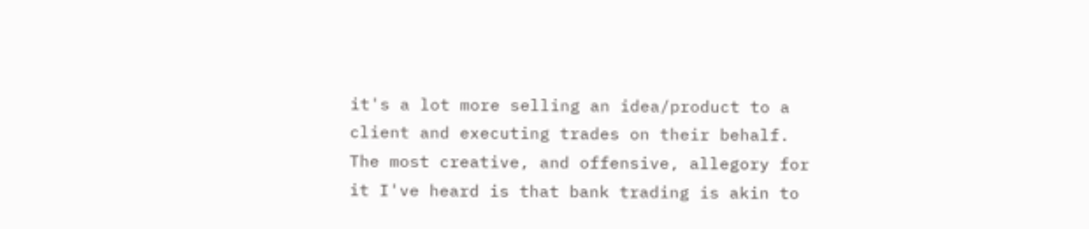it's a lot more selling an idea/product to a client and executing trades on their behalf. The most creative, and offensive, allegory for it I've heard is that bank trading is akin to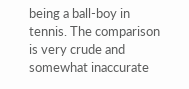being a ball-boy in tennis. The comparison is very crude and somewhat inaccurate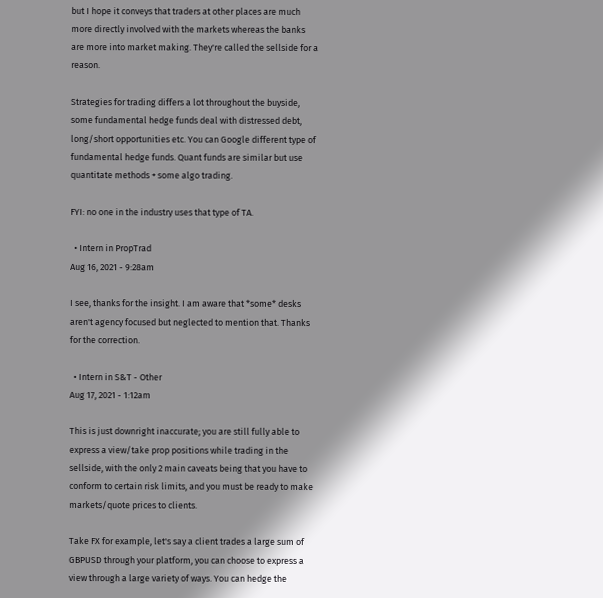but I hope it conveys that traders at other places are much more directly involved with the markets whereas the banks are more into market making. They're called the sellside for a reason.

Strategies for trading differs a lot throughout the buyside, some fundamental hedge funds deal with distressed debt, long/short opportunities etc. You can Google different type of fundamental hedge funds. Quant funds are similar but use quantitate methods + some algo trading.

FYI: no one in the industry uses that type of TA.

  • Intern in PropTrad
Aug 16, 2021 - 9:28am

I see, thanks for the insight. I am aware that *some* desks aren't agency focused but neglected to mention that. Thanks for the correction.

  • Intern in S&T - Other
Aug 17, 2021 - 1:12am

This is just downright inaccurate; you are still fully able to express a view/take prop positions while trading in the sellside, with the only 2 main caveats being that you have to conform to certain risk limits, and you must be ready to make markets/quote prices to clients.

Take FX for example, let's say a client trades a large sum of GBPUSD through your platform, you can choose to express a view through a large variety of ways. You can hedge the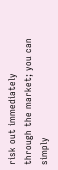risk out immediately through the market; you can simply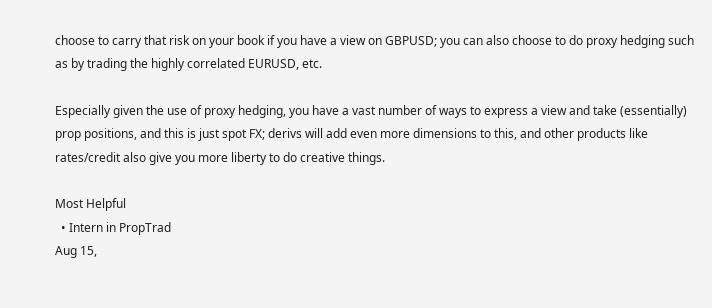choose to carry that risk on your book if you have a view on GBPUSD; you can also choose to do proxy hedging such as by trading the highly correlated EURUSD, etc.

Especially given the use of proxy hedging, you have a vast number of ways to express a view and take (essentially) prop positions, and this is just spot FX; derivs will add even more dimensions to this, and other products like rates/credit also give you more liberty to do creative things.

Most Helpful
  • Intern in PropTrad
Aug 15,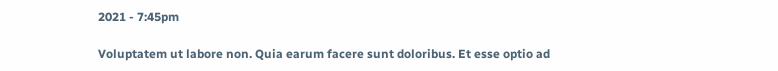2021 - 7:45pm

Voluptatem ut labore non. Quia earum facere sunt doloribus. Et esse optio ad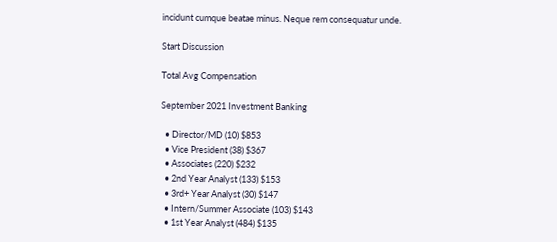incidunt cumque beatae minus. Neque rem consequatur unde.

Start Discussion

Total Avg Compensation

September 2021 Investment Banking

  • Director/MD (10) $853
  • Vice President (38) $367
  • Associates (220) $232
  • 2nd Year Analyst (133) $153
  • 3rd+ Year Analyst (30) $147
  • Intern/Summer Associate (103) $143
  • 1st Year Analyst (484) $135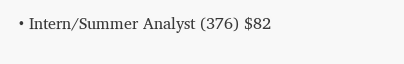• Intern/Summer Analyst (376) $82